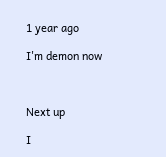1 year ago

I'm demon now



Next up

I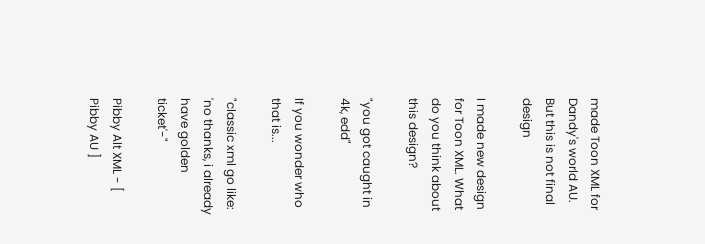made Toon XML for Dandy's world AU. But this is not final design

I made new design for Toon XML. What do you think about this design?

"you got caught in 4k, edd"

If you wonder who that is...

"classic xml go like: 'no thanks, i already have golden ticket'-"

Pibby Alt XML - [ Pibby AU ]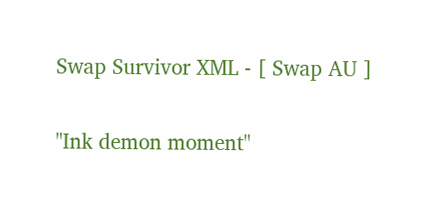Swap Survivor XML - [ Swap AU ]

"Ink demon moment"